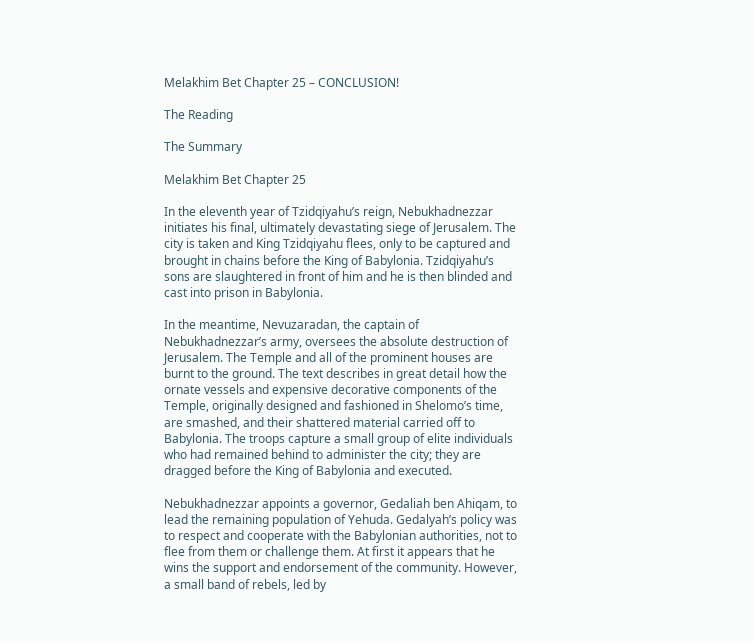Melakhim Bet Chapter 25 – CONCLUSION!

The Reading

The Summary

Melakhim Bet Chapter 25

In the eleventh year of Tzidqiyahu’s reign, Nebukhadnezzar initiates his final, ultimately devastating siege of Jerusalem. The city is taken and King Tzidqiyahu flees, only to be captured and brought in chains before the King of Babylonia. Tzidqiyahu’s sons are slaughtered in front of him and he is then blinded and cast into prison in Babylonia.

In the meantime, Nevuzaradan, the captain of Nebukhadnezzar’s army, oversees the absolute destruction of Jerusalem. The Temple and all of the prominent houses are burnt to the ground. The text describes in great detail how the ornate vessels and expensive decorative components of the Temple, originally designed and fashioned in Shelomo’s time, are smashed, and their shattered material carried off to Babylonia. The troops capture a small group of elite individuals who had remained behind to administer the city; they are dragged before the King of Babylonia and executed.

Nebukhadnezzar appoints a governor, Gedaliah ben Ahiqam, to lead the remaining population of Yehuda. Gedalyah’s policy was to respect and cooperate with the Babylonian authorities, not to flee from them or challenge them. At first it appears that he wins the support and endorsement of the community. However, a small band of rebels, led by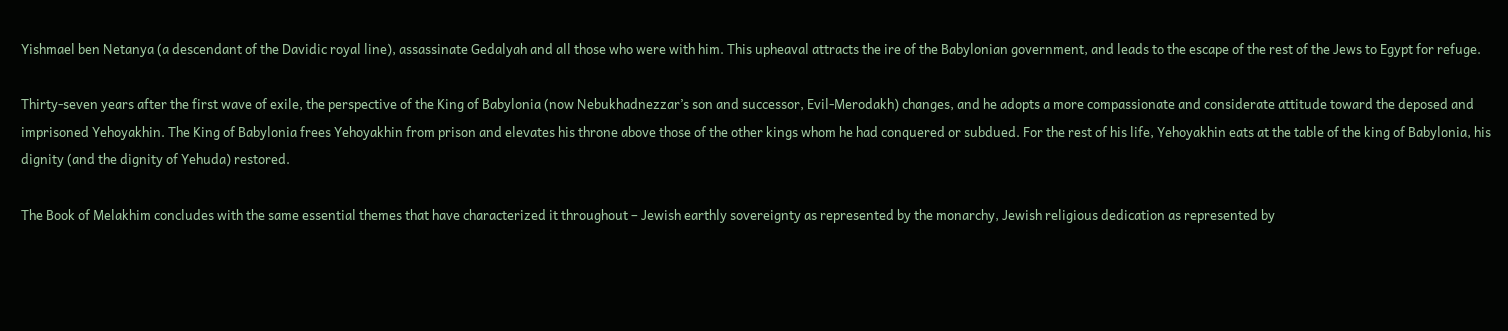Yishmael ben Netanya (a descendant of the Davidic royal line), assassinate Gedalyah and all those who were with him. This upheaval attracts the ire of the Babylonian government, and leads to the escape of the rest of the Jews to Egypt for refuge.

Thirty-seven years after the first wave of exile, the perspective of the King of Babylonia (now Nebukhadnezzar’s son and successor, Evil-Merodakh) changes, and he adopts a more compassionate and considerate attitude toward the deposed and imprisoned Yehoyakhin. The King of Babylonia frees Yehoyakhin from prison and elevates his throne above those of the other kings whom he had conquered or subdued. For the rest of his life, Yehoyakhin eats at the table of the king of Babylonia, his dignity (and the dignity of Yehuda) restored.

The Book of Melakhim concludes with the same essential themes that have characterized it throughout – Jewish earthly sovereignty as represented by the monarchy, Jewish religious dedication as represented by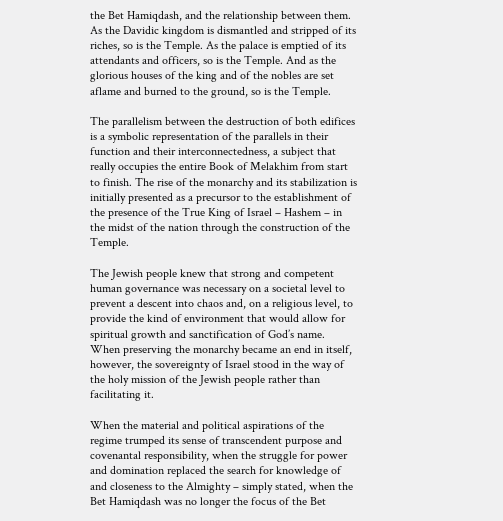the Bet Hamiqdash, and the relationship between them. As the Davidic kingdom is dismantled and stripped of its riches, so is the Temple. As the palace is emptied of its attendants and officers, so is the Temple. And as the glorious houses of the king and of the nobles are set aflame and burned to the ground, so is the Temple.

The parallelism between the destruction of both edifices is a symbolic representation of the parallels in their function and their interconnectedness, a subject that really occupies the entire Book of Melakhim from start to finish. The rise of the monarchy and its stabilization is initially presented as a precursor to the establishment of the presence of the True King of Israel – Hashem – in the midst of the nation through the construction of the Temple.

The Jewish people knew that strong and competent human governance was necessary on a societal level to prevent a descent into chaos and, on a religious level, to provide the kind of environment that would allow for spiritual growth and sanctification of God’s name. When preserving the monarchy became an end in itself, however, the sovereignty of Israel stood in the way of the holy mission of the Jewish people rather than facilitating it.

When the material and political aspirations of the regime trumped its sense of transcendent purpose and covenantal responsibility, when the struggle for power and domination replaced the search for knowledge of and closeness to the Almighty – simply stated, when the Bet Hamiqdash was no longer the focus of the Bet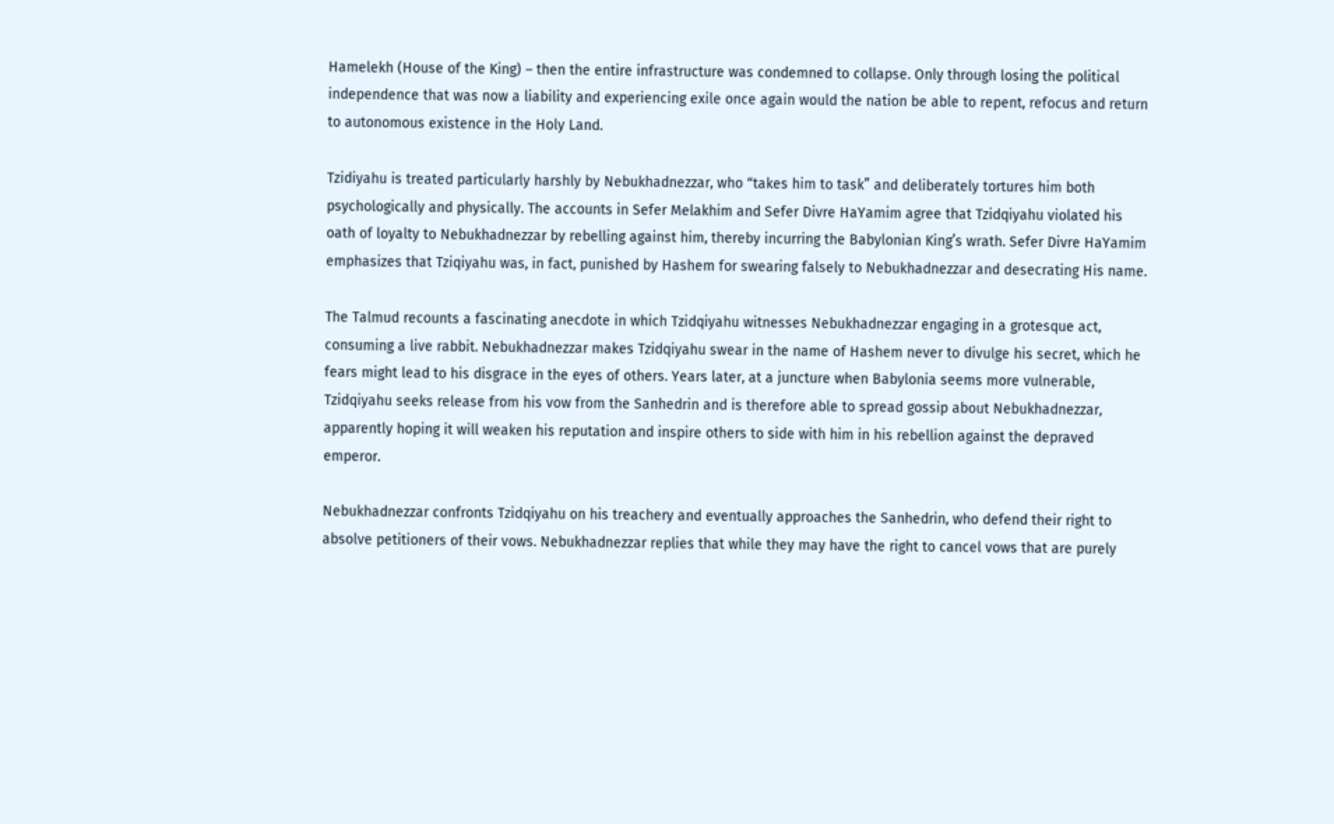Hamelekh (House of the King) – then the entire infrastructure was condemned to collapse. Only through losing the political independence that was now a liability and experiencing exile once again would the nation be able to repent, refocus and return to autonomous existence in the Holy Land.

Tzidiyahu is treated particularly harshly by Nebukhadnezzar, who “takes him to task” and deliberately tortures him both psychologically and physically. The accounts in Sefer Melakhim and Sefer Divre HaYamim agree that Tzidqiyahu violated his oath of loyalty to Nebukhadnezzar by rebelling against him, thereby incurring the Babylonian King’s wrath. Sefer Divre HaYamim emphasizes that Tziqiyahu was, in fact, punished by Hashem for swearing falsely to Nebukhadnezzar and desecrating His name.

The Talmud recounts a fascinating anecdote in which Tzidqiyahu witnesses Nebukhadnezzar engaging in a grotesque act, consuming a live rabbit. Nebukhadnezzar makes Tzidqiyahu swear in the name of Hashem never to divulge his secret, which he fears might lead to his disgrace in the eyes of others. Years later, at a juncture when Babylonia seems more vulnerable, Tzidqiyahu seeks release from his vow from the Sanhedrin and is therefore able to spread gossip about Nebukhadnezzar, apparently hoping it will weaken his reputation and inspire others to side with him in his rebellion against the depraved emperor.

Nebukhadnezzar confronts Tzidqiyahu on his treachery and eventually approaches the Sanhedrin, who defend their right to absolve petitioners of their vows. Nebukhadnezzar replies that while they may have the right to cancel vows that are purely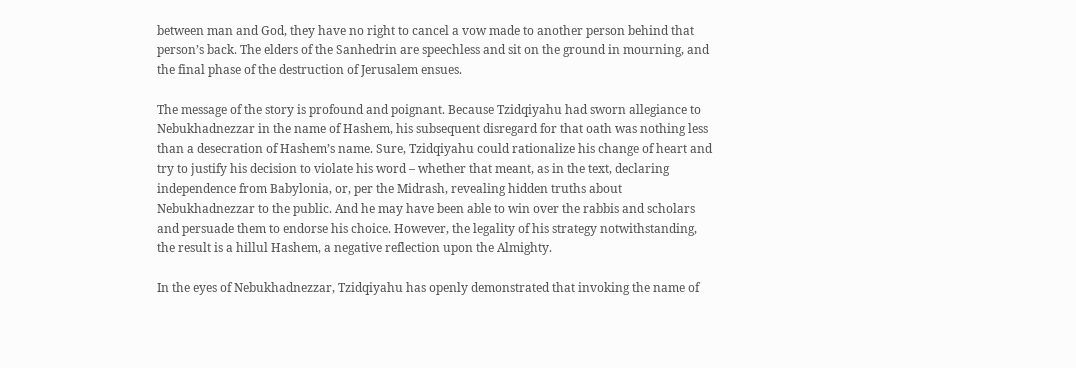between man and God, they have no right to cancel a vow made to another person behind that person’s back. The elders of the Sanhedrin are speechless and sit on the ground in mourning, and the final phase of the destruction of Jerusalem ensues.

The message of the story is profound and poignant. Because Tzidqiyahu had sworn allegiance to Nebukhadnezzar in the name of Hashem, his subsequent disregard for that oath was nothing less than a desecration of Hashem’s name. Sure, Tzidqiyahu could rationalize his change of heart and try to justify his decision to violate his word – whether that meant, as in the text, declaring independence from Babylonia, or, per the Midrash, revealing hidden truths about Nebukhadnezzar to the public. And he may have been able to win over the rabbis and scholars and persuade them to endorse his choice. However, the legality of his strategy notwithstanding, the result is a hillul Hashem, a negative reflection upon the Almighty.

In the eyes of Nebukhadnezzar, Tzidqiyahu has openly demonstrated that invoking the name of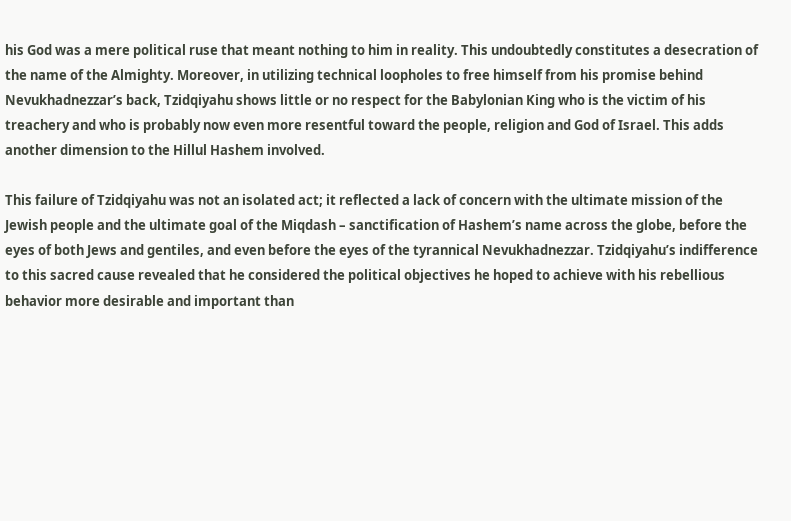his God was a mere political ruse that meant nothing to him in reality. This undoubtedly constitutes a desecration of the name of the Almighty. Moreover, in utilizing technical loopholes to free himself from his promise behind Nevukhadnezzar’s back, Tzidqiyahu shows little or no respect for the Babylonian King who is the victim of his treachery and who is probably now even more resentful toward the people, religion and God of Israel. This adds another dimension to the Hillul Hashem involved.

This failure of Tzidqiyahu was not an isolated act; it reflected a lack of concern with the ultimate mission of the Jewish people and the ultimate goal of the Miqdash – sanctification of Hashem’s name across the globe, before the eyes of both Jews and gentiles, and even before the eyes of the tyrannical Nevukhadnezzar. Tzidqiyahu’s indifference to this sacred cause revealed that he considered the political objectives he hoped to achieve with his rebellious behavior more desirable and important than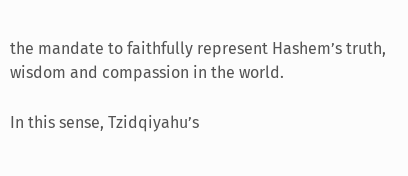the mandate to faithfully represent Hashem’s truth, wisdom and compassion in the world.

In this sense, Tzidqiyahu’s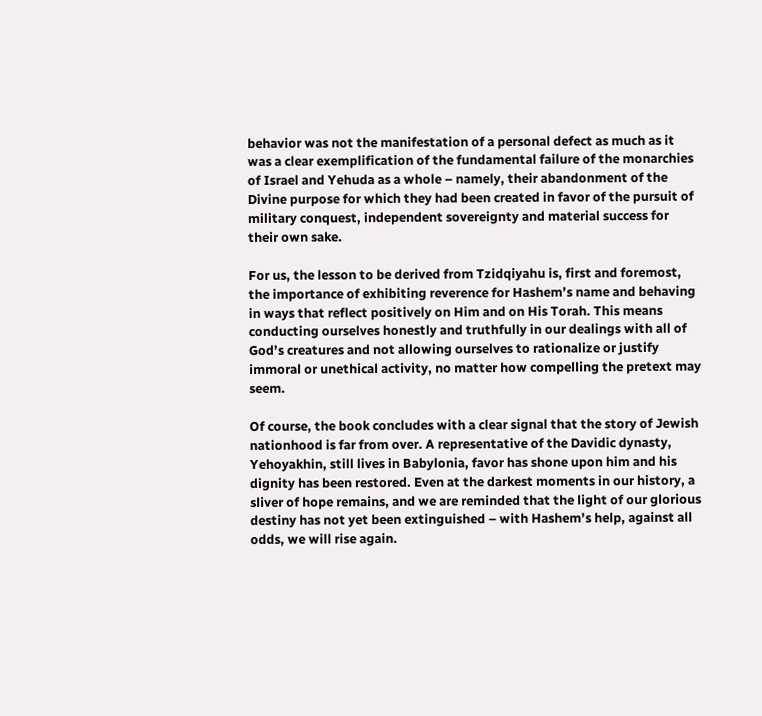behavior was not the manifestation of a personal defect as much as it was a clear exemplification of the fundamental failure of the monarchies of Israel and Yehuda as a whole – namely, their abandonment of the Divine purpose for which they had been created in favor of the pursuit of military conquest, independent sovereignty and material success for their own sake.

For us, the lesson to be derived from Tzidqiyahu is, first and foremost, the importance of exhibiting reverence for Hashem’s name and behaving in ways that reflect positively on Him and on His Torah. This means conducting ourselves honestly and truthfully in our dealings with all of God’s creatures and not allowing ourselves to rationalize or justify immoral or unethical activity, no matter how compelling the pretext may seem.

Of course, the book concludes with a clear signal that the story of Jewish nationhood is far from over. A representative of the Davidic dynasty, Yehoyakhin, still lives in Babylonia, favor has shone upon him and his dignity has been restored. Even at the darkest moments in our history, a sliver of hope remains, and we are reminded that the light of our glorious destiny has not yet been extinguished – with Hashem’s help, against all odds, we will rise again.